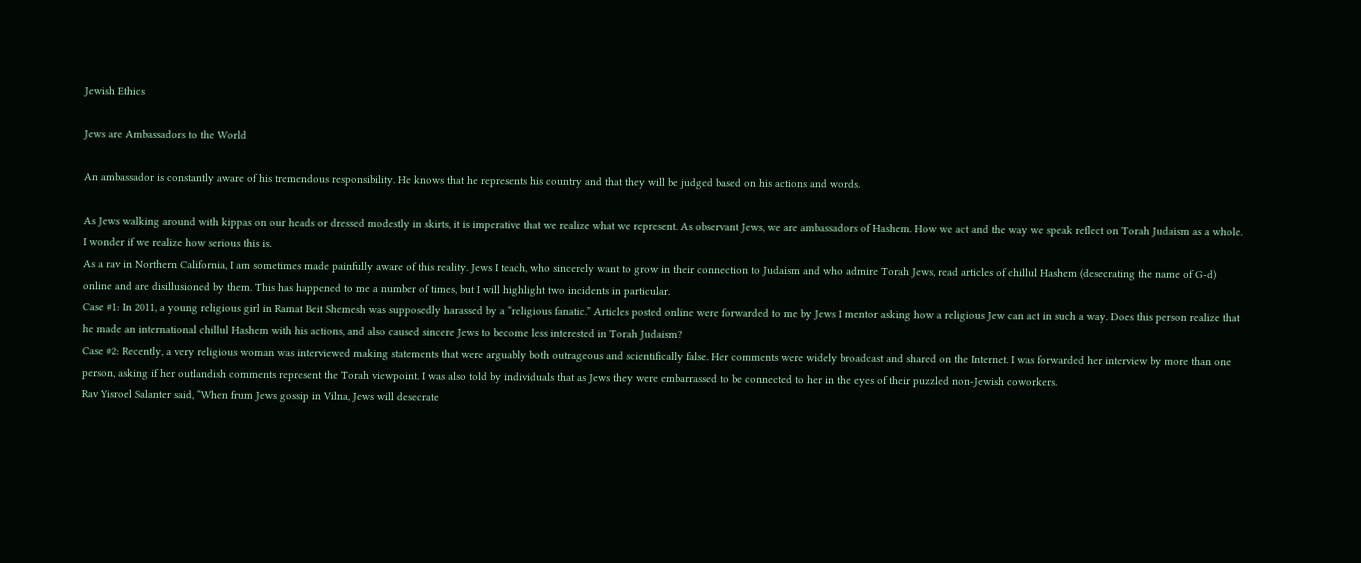Jewish Ethics

Jews are Ambassadors to the World

An ambassador is constantly aware of his tremendous responsibility. He knows that he represents his country and that they will be judged based on his actions and words.

As Jews walking around with kippas on our heads or dressed modestly in skirts, it is imperative that we realize what we represent. As observant Jews, we are ambassadors of Hashem. How we act and the way we speak reflect on Torah Judaism as a whole.
I wonder if we realize how serious this is.
As a rav in Northern California, I am sometimes made painfully aware of this reality. Jews I teach, who sincerely want to grow in their connection to Judaism and who admire Torah Jews, read articles of chillul Hashem (desecrating the name of G-d) online and are disillusioned by them. This has happened to me a number of times, but I will highlight two incidents in particular.
Case #1: In 2011, a young religious girl in Ramat Beit Shemesh was supposedly harassed by a “religious fanatic.” Articles posted online were forwarded to me by Jews I mentor asking how a religious Jew can act in such a way. Does this person realize that he made an international chillul Hashem with his actions, and also caused sincere Jews to become less interested in Torah Judaism?
Case #2: Recently, a very religious woman was interviewed making statements that were arguably both outrageous and scientifically false. Her comments were widely broadcast and shared on the Internet. I was forwarded her interview by more than one person, asking if her outlandish comments represent the Torah viewpoint. I was also told by individuals that as Jews they were embarrassed to be connected to her in the eyes of their puzzled non-Jewish coworkers.
Rav Yisroel Salanter said, “When frum Jews gossip in Vilna, Jews will desecrate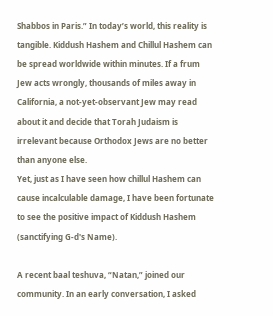Shabbos in Paris.” In today’s world, this reality is tangible. Kiddush Hashem and Chillul Hashem can be spread worldwide within minutes. If a frum Jew acts wrongly, thousands of miles away in California, a not-yet-observant Jew may read about it and decide that Torah Judaism is irrelevant because Orthodox Jews are no better than anyone else.
Yet, just as I have seen how chillul Hashem can cause incalculable damage, I have been fortunate to see the positive impact of Kiddush Hashem (sanctifying G-d's Name).

A recent baal teshuva, “Natan,” joined our community. In an early conversation, I asked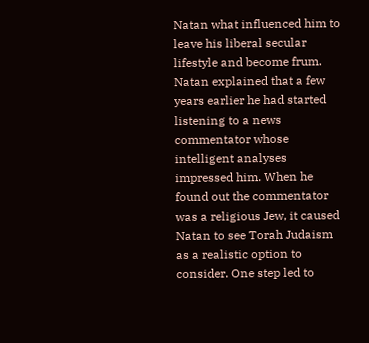Natan what influenced him to leave his liberal secular lifestyle and become frum. Natan explained that a few years earlier he had started listening to a news commentator whose intelligent analyses impressed him. When he found out the commentator was a religious Jew, it caused Natan to see Torah Judaism as a realistic option to consider. One step led to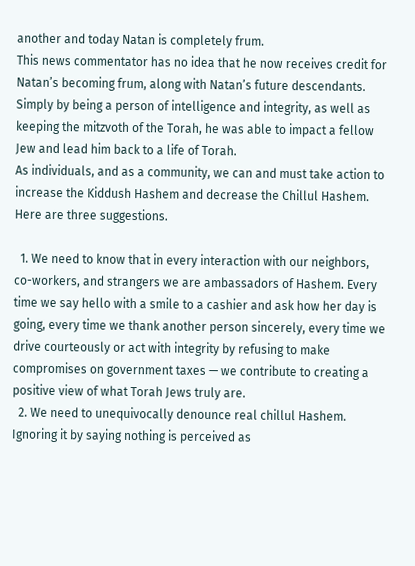another and today Natan is completely frum.
This news commentator has no idea that he now receives credit for Natan’s becoming frum, along with Natan’s future descendants. Simply by being a person of intelligence and integrity, as well as keeping the mitzvoth of the Torah, he was able to impact a fellow Jew and lead him back to a life of Torah.
As individuals, and as a community, we can and must take action to increase the Kiddush Hashem and decrease the Chillul Hashem. Here are three suggestions.

  1. We need to know that in every interaction with our neighbors, co-workers, and strangers we are ambassadors of Hashem. Every time we say hello with a smile to a cashier and ask how her day is going, every time we thank another person sincerely, every time we drive courteously or act with integrity by refusing to make compromises on government taxes — we contribute to creating a positive view of what Torah Jews truly are.
  2. We need to unequivocally denounce real chillul Hashem. Ignoring it by saying nothing is perceived as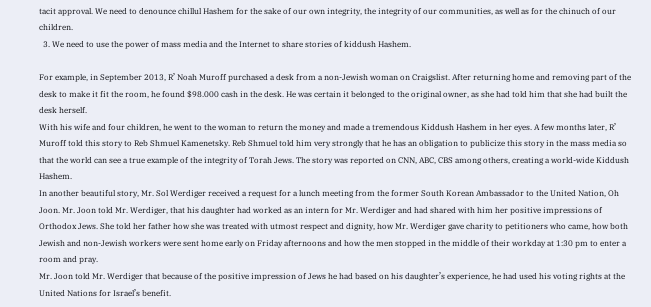tacit approval. We need to denounce chillul Hashem for the sake of our own integrity, the integrity of our communities, as well as for the chinuch of our children.
  3. We need to use the power of mass media and the Internet to share stories of kiddush Hashem.

For example, in September 2013, R’ Noah Muroff purchased a desk from a non-Jewish woman on Craigslist. After returning home and removing part of the desk to make it fit the room, he found $98.000 cash in the desk. He was certain it belonged to the original owner, as she had told him that she had built the desk herself.
With his wife and four children, he went to the woman to return the money and made a tremendous Kiddush Hashem in her eyes. A few months later, R’ Muroff told this story to Reb Shmuel Kamenetsky. Reb Shmuel told him very strongly that he has an obligation to publicize this story in the mass media so that the world can see a true example of the integrity of Torah Jews. The story was reported on CNN, ABC, CBS among others, creating a world-wide Kiddush Hashem.
In another beautiful story, Mr. Sol Werdiger received a request for a lunch meeting from the former South Korean Ambassador to the United Nation, Oh Joon. Mr. Joon told Mr. Werdiger, that his daughter had worked as an intern for Mr. Werdiger and had shared with him her positive impressions of Orthodox Jews. She told her father how she was treated with utmost respect and dignity, how Mr. Werdiger gave charity to petitioners who came, how both Jewish and non-Jewish workers were sent home early on Friday afternoons and how the men stopped in the middle of their workday at 1:30 pm to enter a room and pray.
Mr. Joon told Mr. Werdiger that because of the positive impression of Jews he had based on his daughter’s experience, he had used his voting rights at the United Nations for Israel’s benefit.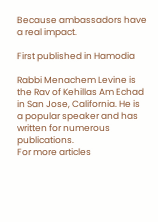Because ambassadors have a real impact.

First published in Hamodia

Rabbi Menachem Levine is the Rav of Kehillas Am Echad in San Jose, California. He is a popular speaker and has written for numerous publications.
For more articles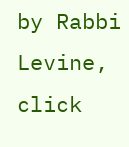by Rabbi Levine, click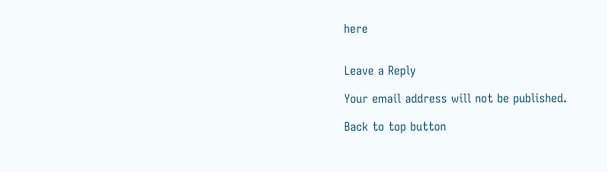here


Leave a Reply

Your email address will not be published.

Back to top button